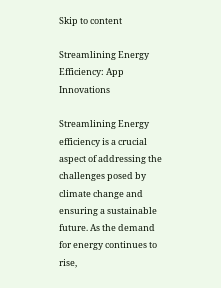Skip to content

Streamlining Energy Efficiency: App Innovations

Streamlining Energy efficiency is a crucial aspect of addressing the challenges posed by climate change and ensuring a sustainable future. As the demand for energy continues to rise,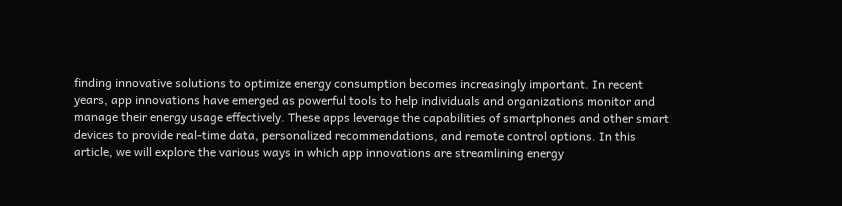finding innovative solutions to optimize energy consumption becomes increasingly important. In recent years, app innovations have emerged as powerful tools to help individuals and organizations monitor and manage their energy usage effectively. These apps leverage the capabilities of smartphones and other smart devices to provide real-time data, personalized recommendations, and remote control options. In this article, we will explore the various ways in which app innovations are streamlining energy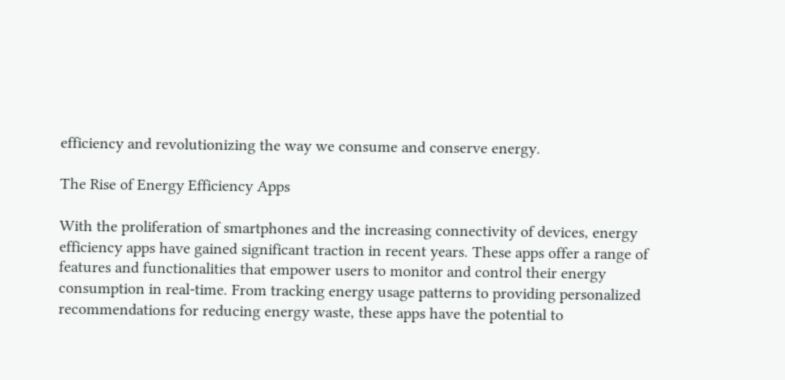efficiency and revolutionizing the way we consume and conserve energy.

The Rise of Energy Efficiency Apps

With the proliferation of smartphones and the increasing connectivity of devices, energy efficiency apps have gained significant traction in recent years. These apps offer a range of features and functionalities that empower users to monitor and control their energy consumption in real-time. From tracking energy usage patterns to providing personalized recommendations for reducing energy waste, these apps have the potential to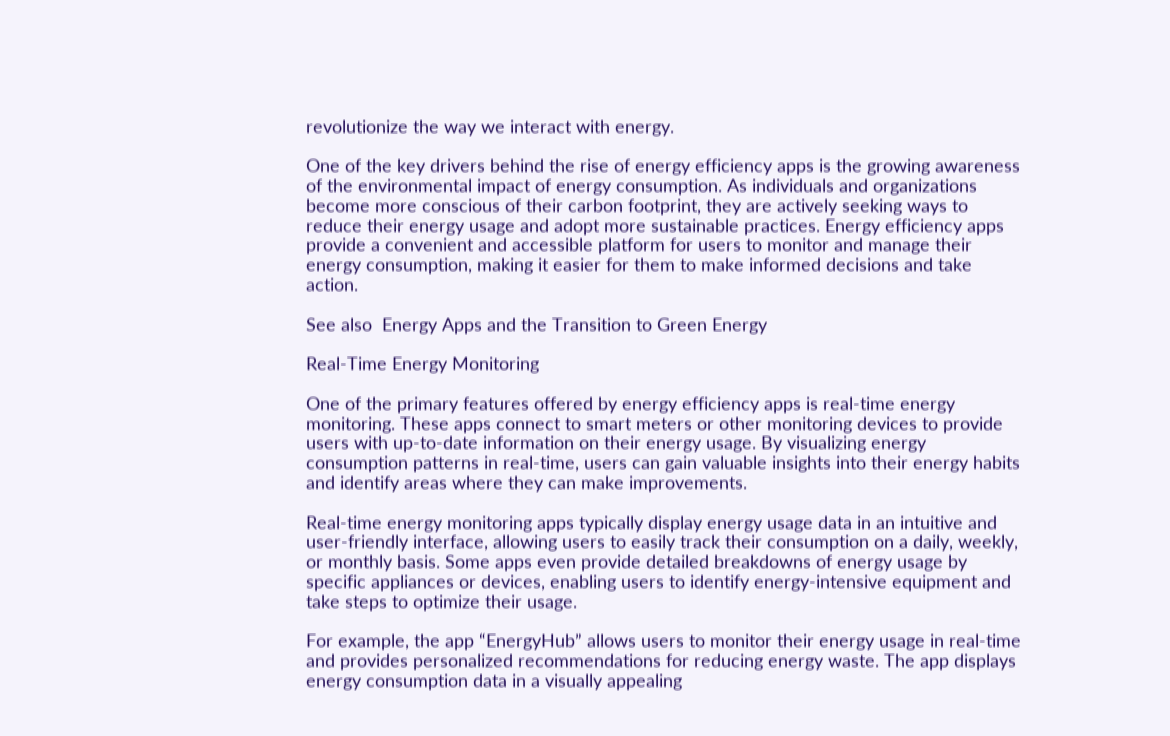revolutionize the way we interact with energy.

One of the key drivers behind the rise of energy efficiency apps is the growing awareness of the environmental impact of energy consumption. As individuals and organizations become more conscious of their carbon footprint, they are actively seeking ways to reduce their energy usage and adopt more sustainable practices. Energy efficiency apps provide a convenient and accessible platform for users to monitor and manage their energy consumption, making it easier for them to make informed decisions and take action.

See also  Energy Apps and the Transition to Green Energy

Real-Time Energy Monitoring

One of the primary features offered by energy efficiency apps is real-time energy monitoring. These apps connect to smart meters or other monitoring devices to provide users with up-to-date information on their energy usage. By visualizing energy consumption patterns in real-time, users can gain valuable insights into their energy habits and identify areas where they can make improvements.

Real-time energy monitoring apps typically display energy usage data in an intuitive and user-friendly interface, allowing users to easily track their consumption on a daily, weekly, or monthly basis. Some apps even provide detailed breakdowns of energy usage by specific appliances or devices, enabling users to identify energy-intensive equipment and take steps to optimize their usage.

For example, the app “EnergyHub” allows users to monitor their energy usage in real-time and provides personalized recommendations for reducing energy waste. The app displays energy consumption data in a visually appealing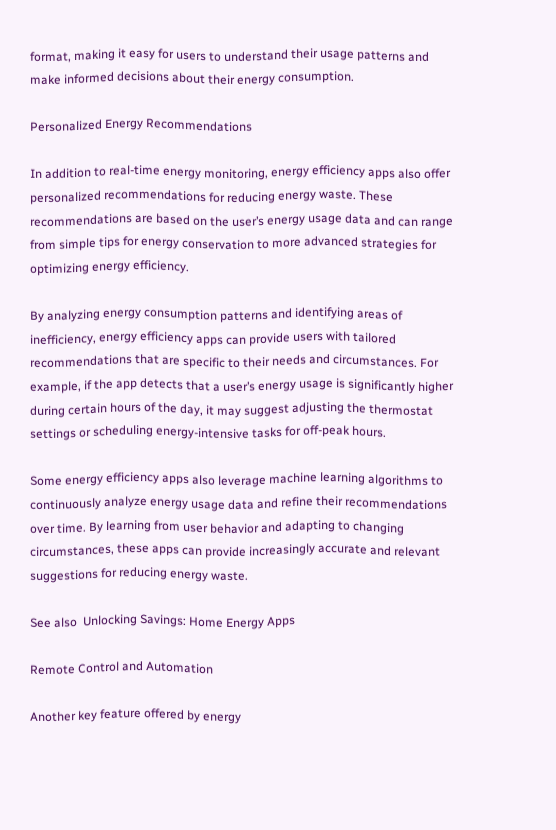format, making it easy for users to understand their usage patterns and make informed decisions about their energy consumption.

Personalized Energy Recommendations

In addition to real-time energy monitoring, energy efficiency apps also offer personalized recommendations for reducing energy waste. These recommendations are based on the user’s energy usage data and can range from simple tips for energy conservation to more advanced strategies for optimizing energy efficiency.

By analyzing energy consumption patterns and identifying areas of inefficiency, energy efficiency apps can provide users with tailored recommendations that are specific to their needs and circumstances. For example, if the app detects that a user’s energy usage is significantly higher during certain hours of the day, it may suggest adjusting the thermostat settings or scheduling energy-intensive tasks for off-peak hours.

Some energy efficiency apps also leverage machine learning algorithms to continuously analyze energy usage data and refine their recommendations over time. By learning from user behavior and adapting to changing circumstances, these apps can provide increasingly accurate and relevant suggestions for reducing energy waste.

See also  Unlocking Savings: Home Energy Apps

Remote Control and Automation

Another key feature offered by energy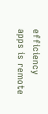efficiency apps is remote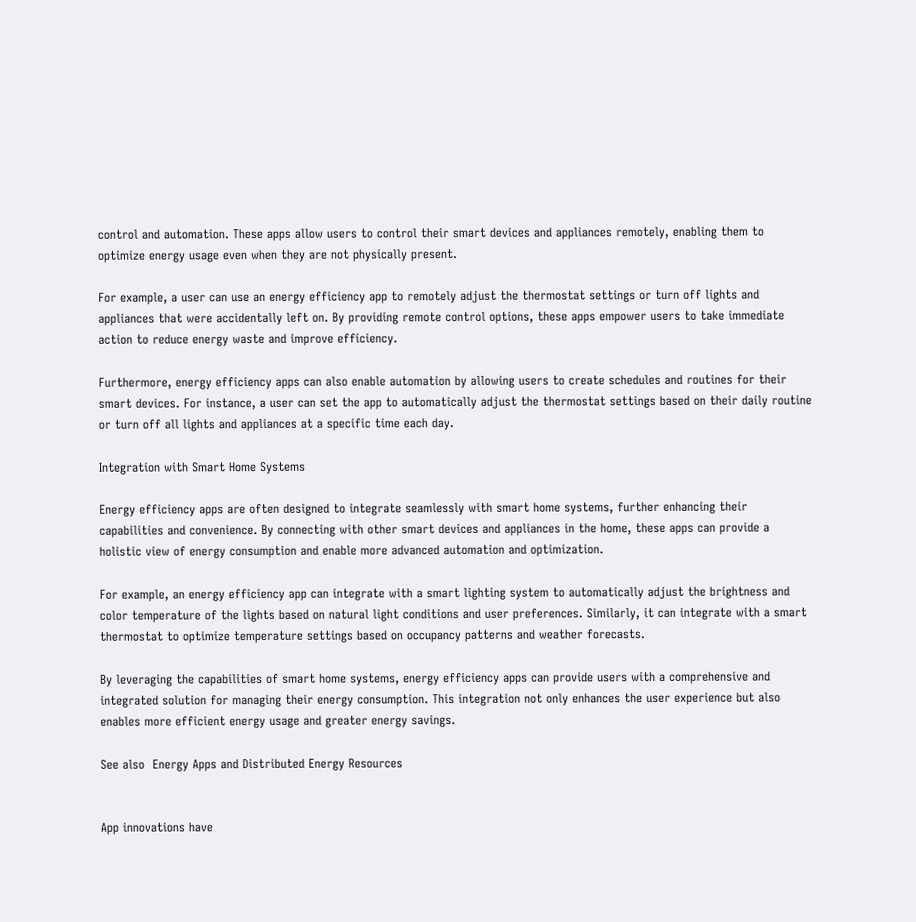control and automation. These apps allow users to control their smart devices and appliances remotely, enabling them to optimize energy usage even when they are not physically present.

For example, a user can use an energy efficiency app to remotely adjust the thermostat settings or turn off lights and appliances that were accidentally left on. By providing remote control options, these apps empower users to take immediate action to reduce energy waste and improve efficiency.

Furthermore, energy efficiency apps can also enable automation by allowing users to create schedules and routines for their smart devices. For instance, a user can set the app to automatically adjust the thermostat settings based on their daily routine or turn off all lights and appliances at a specific time each day.

Integration with Smart Home Systems

Energy efficiency apps are often designed to integrate seamlessly with smart home systems, further enhancing their capabilities and convenience. By connecting with other smart devices and appliances in the home, these apps can provide a holistic view of energy consumption and enable more advanced automation and optimization.

For example, an energy efficiency app can integrate with a smart lighting system to automatically adjust the brightness and color temperature of the lights based on natural light conditions and user preferences. Similarly, it can integrate with a smart thermostat to optimize temperature settings based on occupancy patterns and weather forecasts.

By leveraging the capabilities of smart home systems, energy efficiency apps can provide users with a comprehensive and integrated solution for managing their energy consumption. This integration not only enhances the user experience but also enables more efficient energy usage and greater energy savings.

See also  Energy Apps and Distributed Energy Resources


App innovations have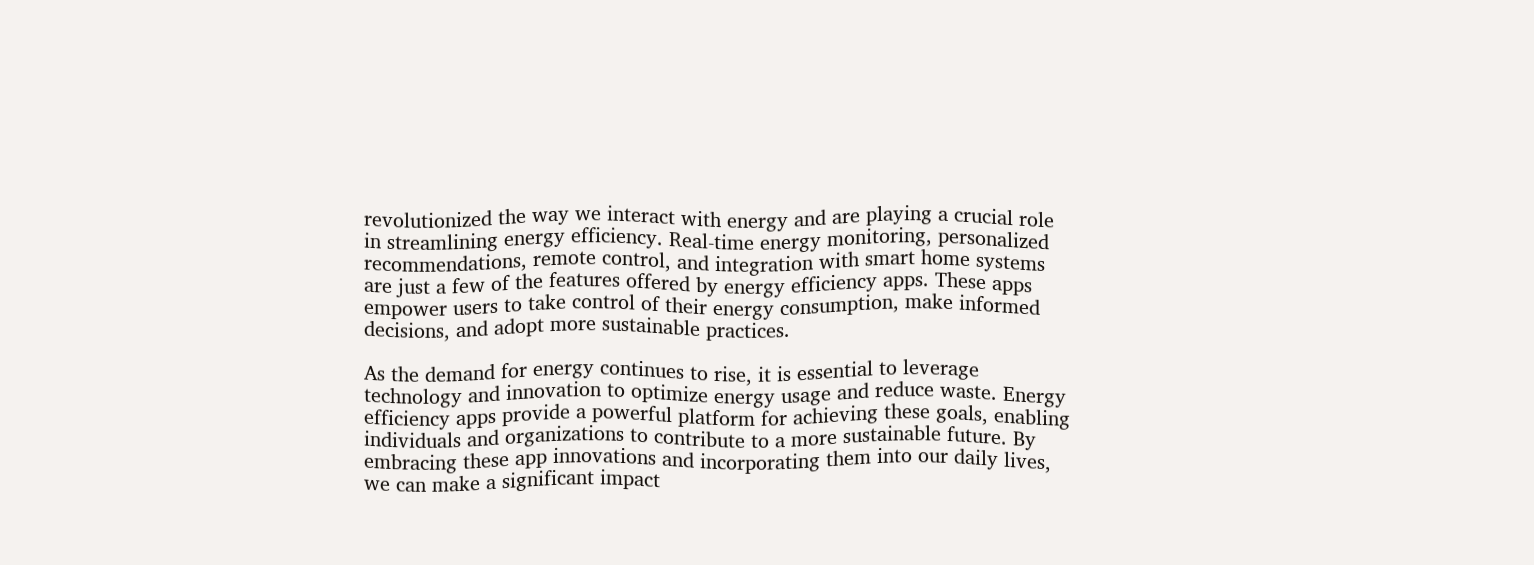revolutionized the way we interact with energy and are playing a crucial role in streamlining energy efficiency. Real-time energy monitoring, personalized recommendations, remote control, and integration with smart home systems are just a few of the features offered by energy efficiency apps. These apps empower users to take control of their energy consumption, make informed decisions, and adopt more sustainable practices.

As the demand for energy continues to rise, it is essential to leverage technology and innovation to optimize energy usage and reduce waste. Energy efficiency apps provide a powerful platform for achieving these goals, enabling individuals and organizations to contribute to a more sustainable future. By embracing these app innovations and incorporating them into our daily lives, we can make a significant impact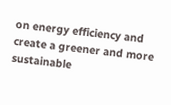on energy efficiency and create a greener and more sustainable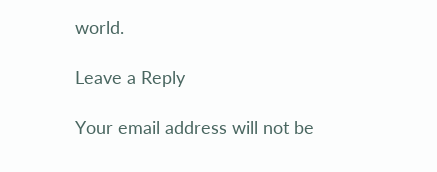world.

Leave a Reply

Your email address will not be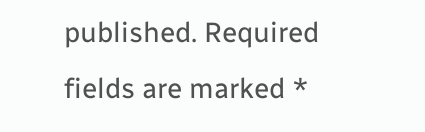published. Required fields are marked *